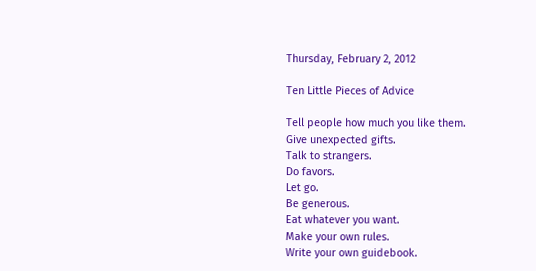Thursday, February 2, 2012

Ten Little Pieces of Advice

Tell people how much you like them.
Give unexpected gifts.
Talk to strangers.
Do favors.
Let go.
Be generous.
Eat whatever you want.
Make your own rules.
Write your own guidebook.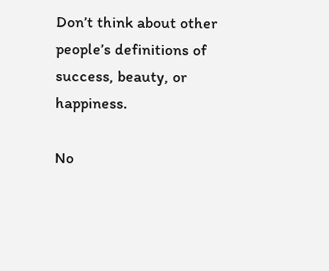Don’t think about other people’s definitions of success, beauty, or happiness.

No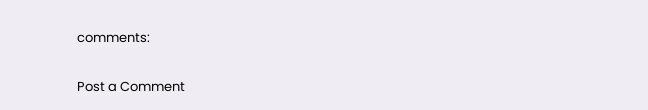comments:

Post a Comment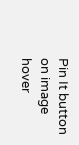Pin It button on image hover